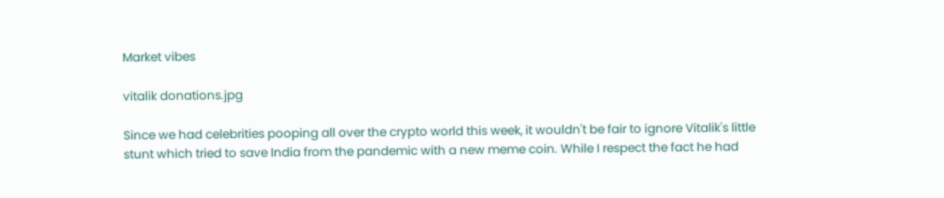Market vibes

vitalik donations.jpg

Since we had celebrities pooping all over the crypto world this week, it wouldn't be fair to ignore Vitalik's little stunt which tried to save India from the pandemic with a new meme coin. While I respect the fact he had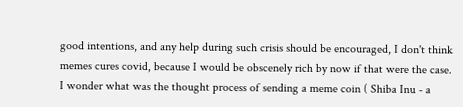good intentions, and any help during such crisis should be encouraged, I don't think memes cures covid, because I would be obscenely rich by now if that were the case.
I wonder what was the thought process of sending a meme coin ( Shiba Inu - a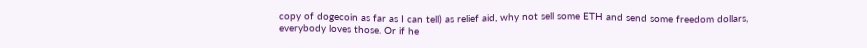copy of dogecoin as far as I can tell) as relief aid, why not sell some ETH and send some freedom dollars, everybody loves those. Or if he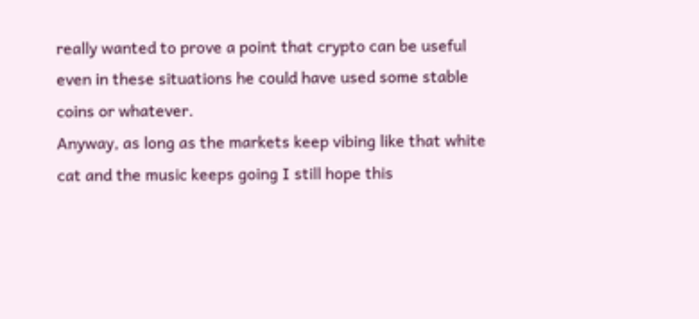really wanted to prove a point that crypto can be useful even in these situations he could have used some stable coins or whatever.
Anyway, as long as the markets keep vibing like that white cat and the music keeps going I still hope this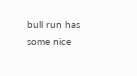bull run has some nice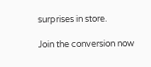surprises in store.

Join the conversion now